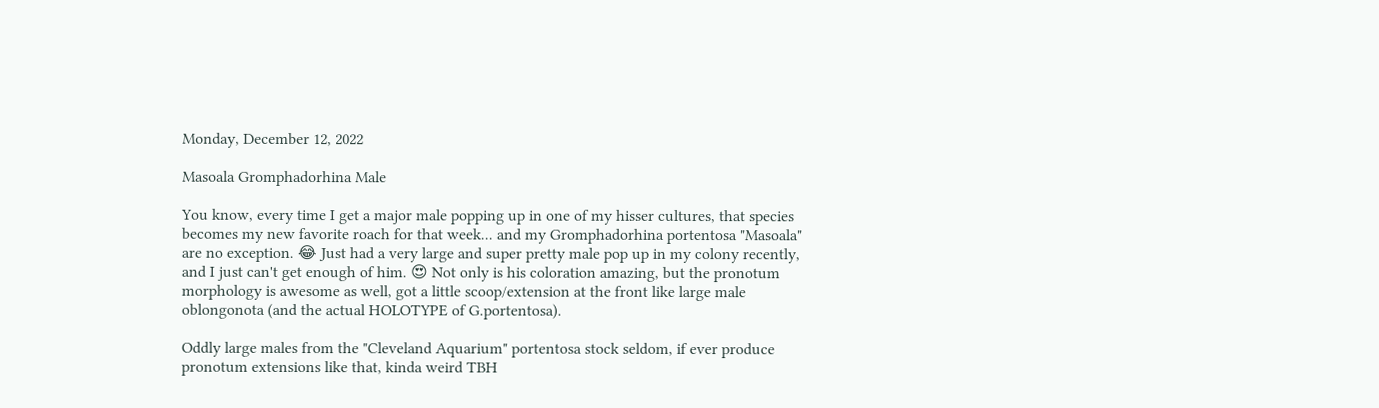Monday, December 12, 2022

Masoala Gromphadorhina Male

You know, every time I get a major male popping up in one of my hisser cultures, that species becomes my new favorite roach for that week... and my Gromphadorhina portentosa "Masoala" are no exception. 😂 Just had a very large and super pretty male pop up in my colony recently, and I just can't get enough of him. 😍 Not only is his coloration amazing, but the pronotum morphology is awesome as well, got a little scoop/extension at the front like large male oblongonota (and the actual HOLOTYPE of G.portentosa).

Oddly large males from the "Cleveland Aquarium" portentosa stock seldom, if ever produce pronotum extensions like that, kinda weird TBH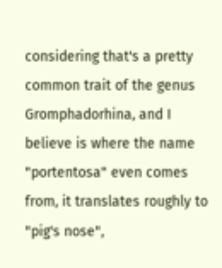considering that's a pretty common trait of the genus Gromphadorhina, and I believe is where the name "portentosa" even comes from, it translates roughly to "pig's nose",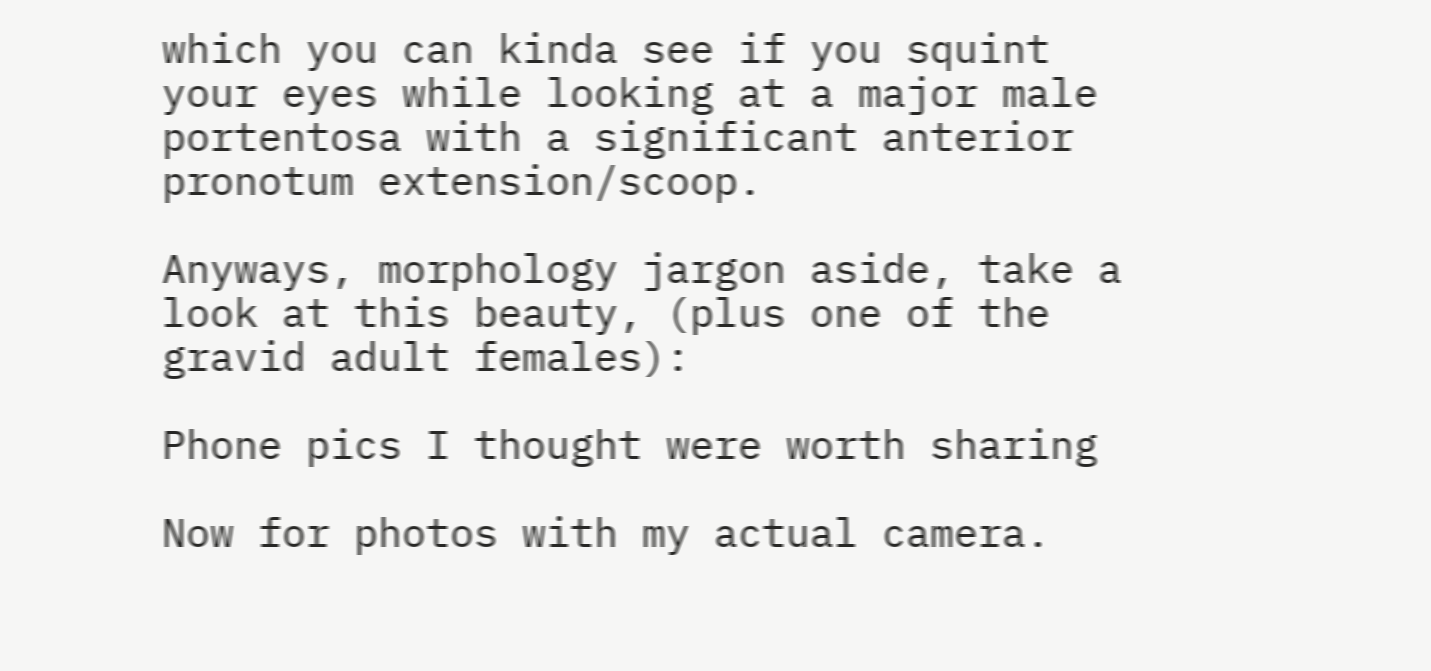which you can kinda see if you squint your eyes while looking at a major male portentosa with a significant anterior pronotum extension/scoop.

Anyways, morphology jargon aside, take a look at this beauty, (plus one of the gravid adult females):

Phone pics I thought were worth sharing

Now for photos with my actual camera.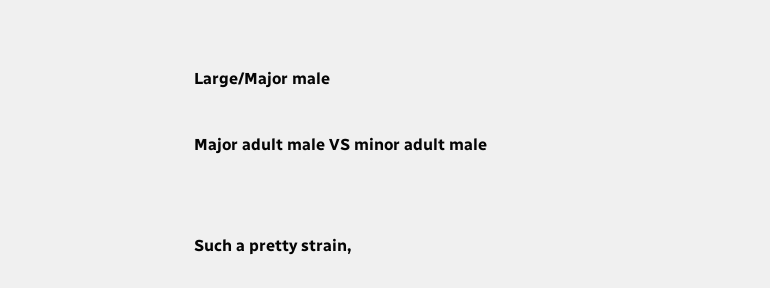Large/Major male

Major adult male VS minor adult male


Such a pretty strain,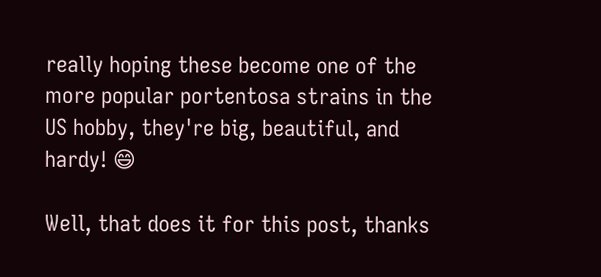really hoping these become one of the more popular portentosa strains in the US hobby, they're big, beautiful, and hardy! 😄

Well, that does it for this post, thanks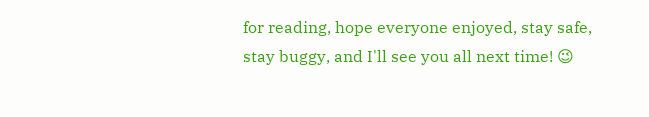for reading, hope everyone enjoyed, stay safe, stay buggy, and I'll see you all next time! 😉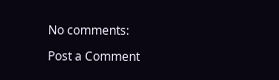No comments:

Post a Comment